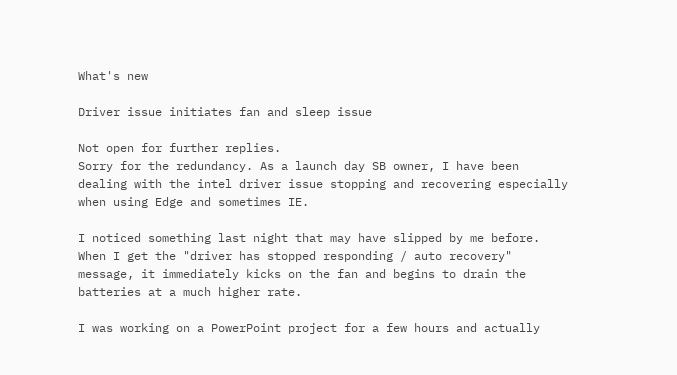What's new

Driver issue initiates fan and sleep issue

Not open for further replies.
Sorry for the redundancy. As a launch day SB owner, I have been dealing with the intel driver issue stopping and recovering especially when using Edge and sometimes IE.

I noticed something last night that may have slipped by me before. When I get the "driver has stopped responding / auto recovery" message, it immediately kicks on the fan and begins to drain the batteries at a much higher rate.

I was working on a PowerPoint project for a few hours and actually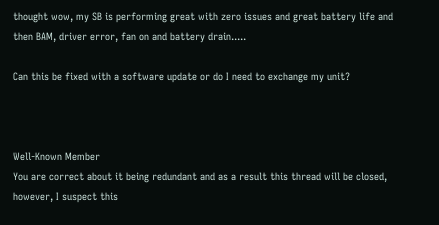thought wow, my SB is performing great with zero issues and great battery life and then BAM, driver error, fan on and battery drain.....

Can this be fixed with a software update or do I need to exchange my unit?



Well-Known Member
You are correct about it being redundant and as a result this thread will be closed, however, I suspect this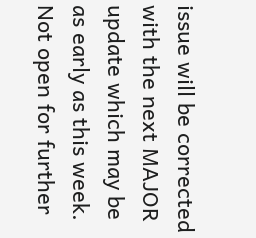issue will be corrected with the next MAJOR update which may be as early as this week.
Not open for further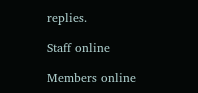replies.

Staff online

Members online